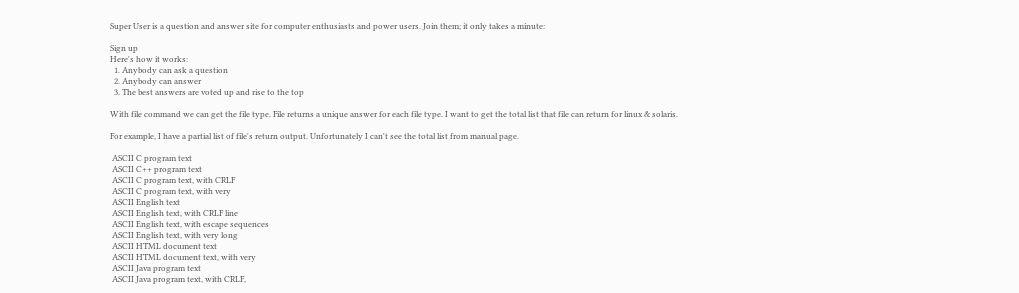Super User is a question and answer site for computer enthusiasts and power users. Join them; it only takes a minute:

Sign up
Here's how it works:
  1. Anybody can ask a question
  2. Anybody can answer
  3. The best answers are voted up and rise to the top

With file command we can get the file type. File returns a unique answer for each file type. I want to get the total list that file can return for linux & solaris.

For example, I have a partial list of file's return output. Unfortunately I can't see the total list from manual page.

 ASCII C program text
 ASCII C++ program text
 ASCII C program text, with CRLF
 ASCII C program text, with very
 ASCII English text
 ASCII English text, with CRLF line
 ASCII English text, with escape sequences
 ASCII English text, with very long
 ASCII HTML document text
 ASCII HTML document text, with very
 ASCII Java program text
 ASCII Java program text, with CRLF,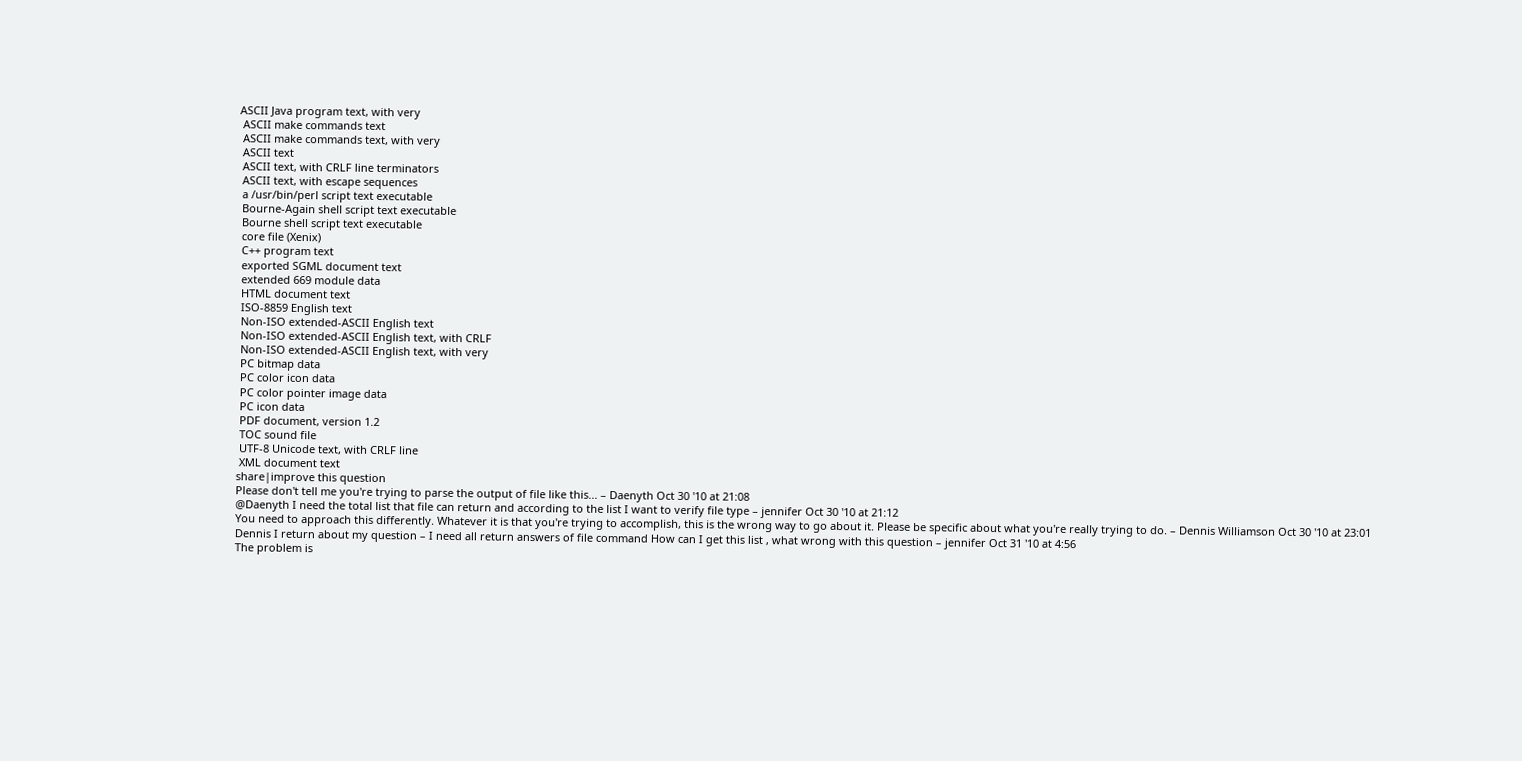ASCII Java program text, with very
 ASCII make commands text
 ASCII make commands text, with very
 ASCII text
 ASCII text, with CRLF line terminators
 ASCII text, with escape sequences
 a /usr/bin/perl script text executable
 Bourne-Again shell script text executable
 Bourne shell script text executable
 core file (Xenix)
 C++ program text
 exported SGML document text
 extended 669 module data
 HTML document text
 ISO-8859 English text
 Non-ISO extended-ASCII English text
 Non-ISO extended-ASCII English text, with CRLF
 Non-ISO extended-ASCII English text, with very
 PC bitmap data
 PC color icon data
 PC color pointer image data
 PC icon data
 PDF document, version 1.2
 TOC sound file
 UTF-8 Unicode text, with CRLF line
 XML document text
share|improve this question
Please don't tell me you're trying to parse the output of file like this... – Daenyth Oct 30 '10 at 21:08
@Daenyth I need the total list that file can return and according to the list I want to verify file type – jennifer Oct 30 '10 at 21:12
You need to approach this differently. Whatever it is that you're trying to accomplish, this is the wrong way to go about it. Please be specific about what you're really trying to do. – Dennis Williamson Oct 30 '10 at 23:01
Dennis I return about my question – I need all return answers of file command How can I get this list , what wrong with this question – jennifer Oct 31 '10 at 4:56
The problem is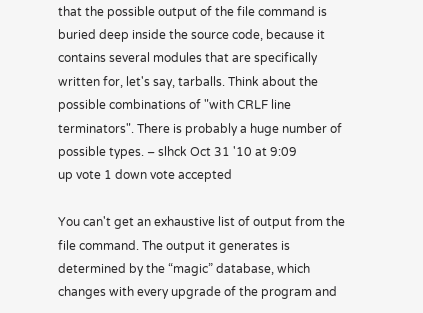that the possible output of the file command is buried deep inside the source code, because it contains several modules that are specifically written for, let's say, tarballs. Think about the possible combinations of "with CRLF line terminators". There is probably a huge number of possible types. – slhck Oct 31 '10 at 9:09
up vote 1 down vote accepted

You can't get an exhaustive list of output from the file command. The output it generates is determined by the “magic” database, which changes with every upgrade of the program and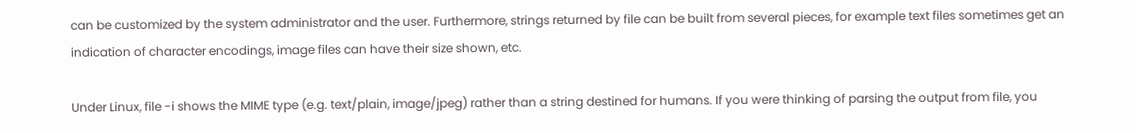can be customized by the system administrator and the user. Furthermore, strings returned by file can be built from several pieces, for example text files sometimes get an indication of character encodings, image files can have their size shown, etc.

Under Linux, file -i shows the MIME type (e.g. text/plain, image/jpeg) rather than a string destined for humans. If you were thinking of parsing the output from file, you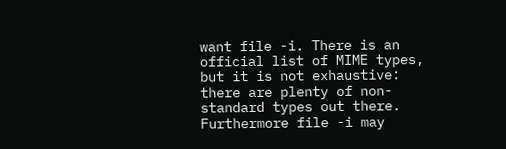want file -i. There is an official list of MIME types, but it is not exhaustive: there are plenty of non-standard types out there. Furthermore file -i may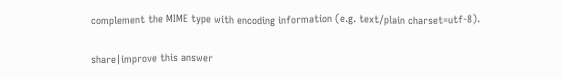complement the MIME type with encoding information (e.g. text/plain charset=utf-8).

share|improve this answer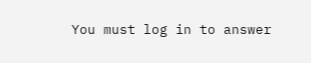You must log in to answer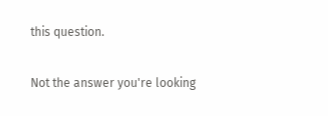this question.

Not the answer you're looking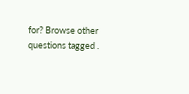for? Browse other questions tagged .